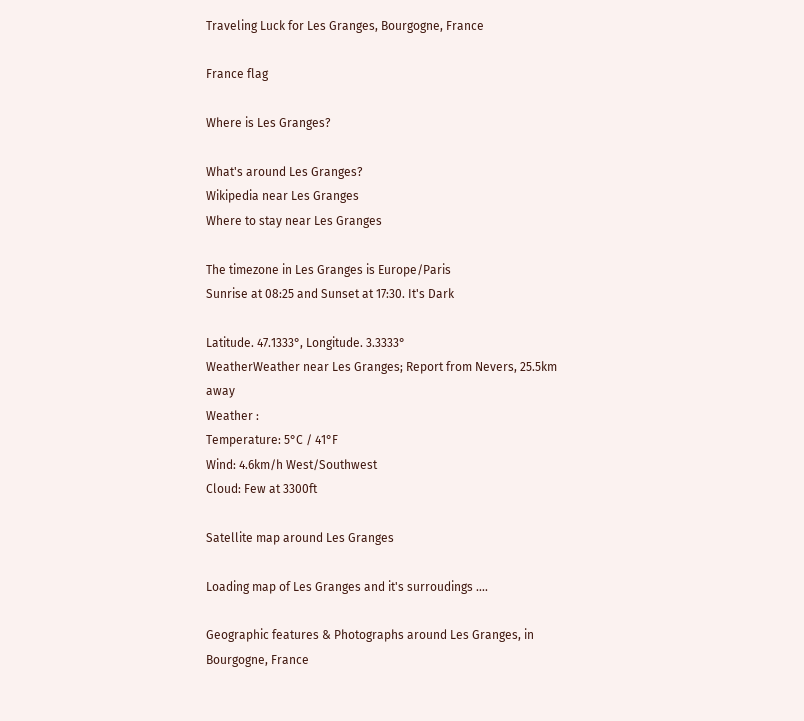Traveling Luck for Les Granges, Bourgogne, France

France flag

Where is Les Granges?

What's around Les Granges?
Wikipedia near Les Granges
Where to stay near Les Granges

The timezone in Les Granges is Europe/Paris
Sunrise at 08:25 and Sunset at 17:30. It's Dark

Latitude. 47.1333°, Longitude. 3.3333°
WeatherWeather near Les Granges; Report from Nevers, 25.5km away
Weather :
Temperature: 5°C / 41°F
Wind: 4.6km/h West/Southwest
Cloud: Few at 3300ft

Satellite map around Les Granges

Loading map of Les Granges and it's surroudings ....

Geographic features & Photographs around Les Granges, in Bourgogne, France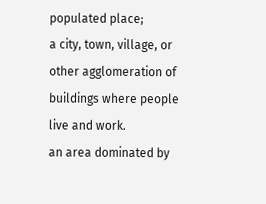populated place;
a city, town, village, or other agglomeration of buildings where people live and work.
an area dominated by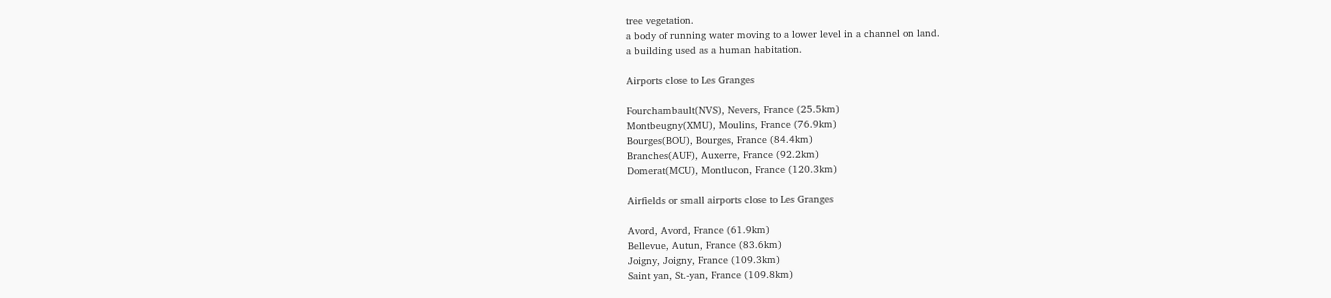tree vegetation.
a body of running water moving to a lower level in a channel on land.
a building used as a human habitation.

Airports close to Les Granges

Fourchambault(NVS), Nevers, France (25.5km)
Montbeugny(XMU), Moulins, France (76.9km)
Bourges(BOU), Bourges, France (84.4km)
Branches(AUF), Auxerre, France (92.2km)
Domerat(MCU), Montlucon, France (120.3km)

Airfields or small airports close to Les Granges

Avord, Avord, France (61.9km)
Bellevue, Autun, France (83.6km)
Joigny, Joigny, France (109.3km)
Saint yan, St.-yan, France (109.8km)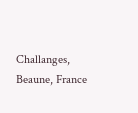Challanges, Beaune, France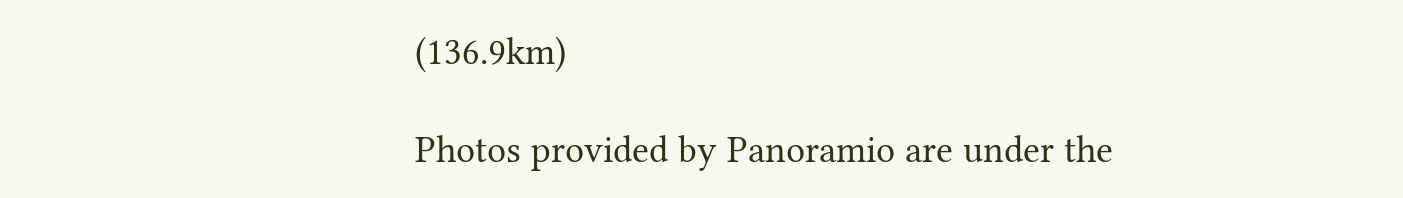(136.9km)

Photos provided by Panoramio are under the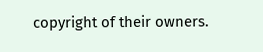copyright of their owners.